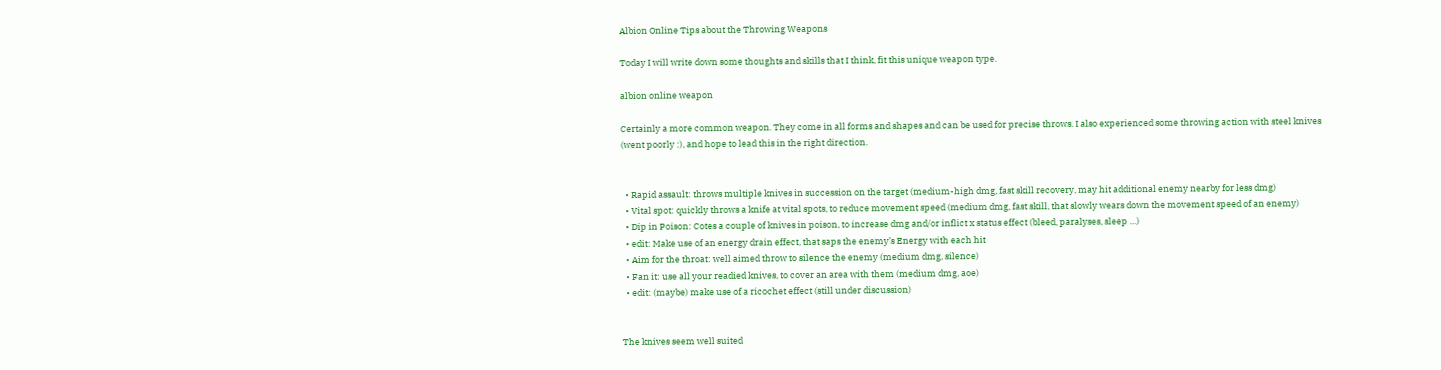Albion Online Tips about the Throwing Weapons

Today I will write down some thoughts and skills that I think, fit this unique weapon type.

albion online weapon

Certainly a more common weapon. They come in all forms and shapes and can be used for precise throws. I also experienced some throwing action with steel knives (went poorly :), and hope to lead this in the right direction.


  • Rapid assault: throws multiple knives in succession on the target (medium-high dmg, fast skill recovery, may hit additional enemy nearby for less dmg)
  • Vital spot: quickly throws a knife at vital spots, to reduce movement speed (medium dmg, fast skill, that slowly wears down the movement speed of an enemy)
  • Dip in Poison: Cotes a couple of knives in poison, to increase dmg and/or inflict x status effect (bleed, paralyses, sleep …)
  • edit: Make use of an energy drain effect, that saps the enemy’s Energy with each hit
  • Aim for the throat: well aimed throw to silence the enemy (medium dmg, silence)
  • Fan it: use all your readied knives, to cover an area with them (medium dmg, aoe)
  • edit: (maybe) make use of a ricochet effect (still under discussion)


The knives seem well suited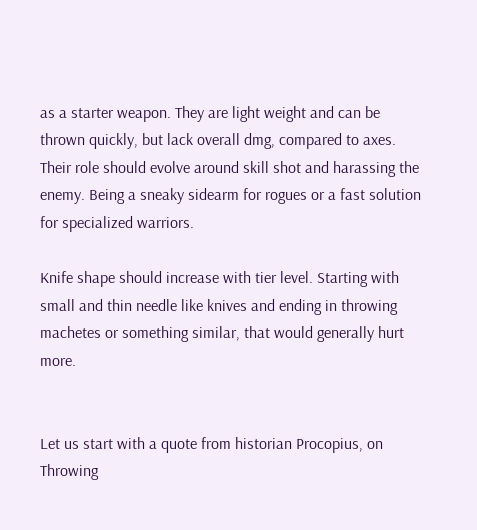as a starter weapon. They are light weight and can be thrown quickly, but lack overall dmg, compared to axes. Their role should evolve around skill shot and harassing the enemy. Being a sneaky sidearm for rogues or a fast solution for specialized warriors.

Knife shape should increase with tier level. Starting with small and thin needle like knives and ending in throwing machetes or something similar, that would generally hurt more.


Let us start with a quote from historian Procopius, on Throwing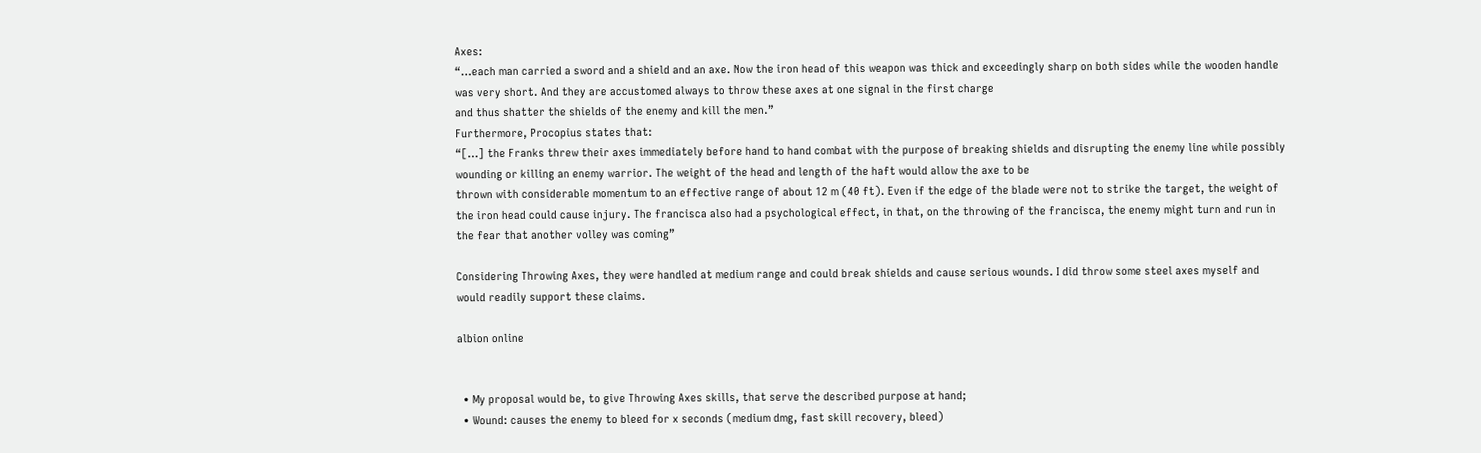Axes:
“…each man carried a sword and a shield and an axe. Now the iron head of this weapon was thick and exceedingly sharp on both sides while the wooden handle was very short. And they are accustomed always to throw these axes at one signal in the first charge
and thus shatter the shields of the enemy and kill the men.”
Furthermore, Procopius states that:
“[…] the Franks threw their axes immediately before hand to hand combat with the purpose of breaking shields and disrupting the enemy line while possibly wounding or killing an enemy warrior. The weight of the head and length of the haft would allow the axe to be
thrown with considerable momentum to an effective range of about 12 m (40 ft). Even if the edge of the blade were not to strike the target, the weight of the iron head could cause injury. The francisca also had a psychological effect, in that, on the throwing of the francisca, the enemy might turn and run in the fear that another volley was coming”

Considering Throwing Axes, they were handled at medium range and could break shields and cause serious wounds. I did throw some steel axes myself and would readily support these claims.

albion online


  • My proposal would be, to give Throwing Axes skills, that serve the described purpose at hand;
  • Wound: causes the enemy to bleed for x seconds (medium dmg, fast skill recovery, bleed)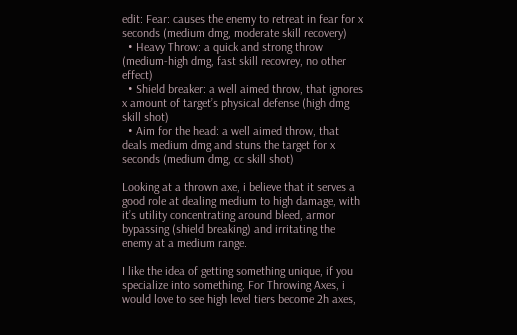edit: Fear: causes the enemy to retreat in fear for x seconds (medium dmg, moderate skill recovery)
  • Heavy Throw: a quick and strong throw (medium-high dmg, fast skill recovrey, no other effect)
  • Shield breaker: a well aimed throw, that ignores x amount of target’s physical defense (high dmg skill shot)
  • Aim for the head: a well aimed throw, that deals medium dmg and stuns the target for x seconds (medium dmg, cc skill shot)

Looking at a thrown axe, i believe that it serves a good role at dealing medium to high damage, with it’s utility concentrating around bleed, armor bypassing (shield breaking) and irritating the enemy at a medium range.

I like the idea of getting something unique, if you specialize into something. For Throwing Axes, i would love to see high level tiers become 2h axes,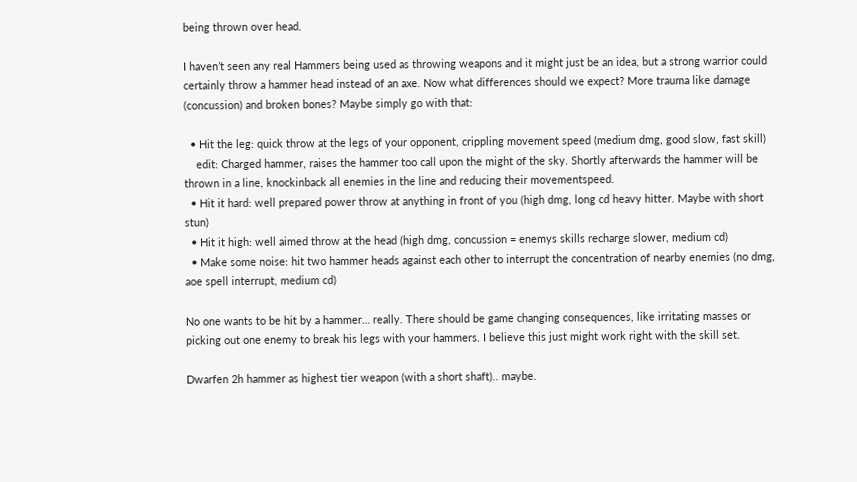being thrown over head.

I haven’t seen any real Hammers being used as throwing weapons and it might just be an idea, but a strong warrior could certainly throw a hammer head instead of an axe. Now what differences should we expect? More trauma like damage (concussion) and broken bones? Maybe simply go with that:

  • Hit the leg: quick throw at the legs of your opponent, crippling movement speed (medium dmg, good slow, fast skill)
    edit: Charged hammer, raises the hammer too call upon the might of the sky. Shortly afterwards the hammer will be thrown in a line, knockinback all enemies in the line and reducing their movementspeed.
  • Hit it hard: well prepared power throw at anything in front of you (high dmg, long cd heavy hitter. Maybe with short stun)
  • Hit it high: well aimed throw at the head (high dmg, concussion = enemys skills recharge slower, medium cd)
  • Make some noise: hit two hammer heads against each other to interrupt the concentration of nearby enemies (no dmg, aoe spell interrupt, medium cd)

No one wants to be hit by a hammer… really. There should be game changing consequences, like irritating masses or picking out one enemy to break his legs with your hammers. I believe this just might work right with the skill set.

Dwarfen 2h hammer as highest tier weapon (with a short shaft).. maybe.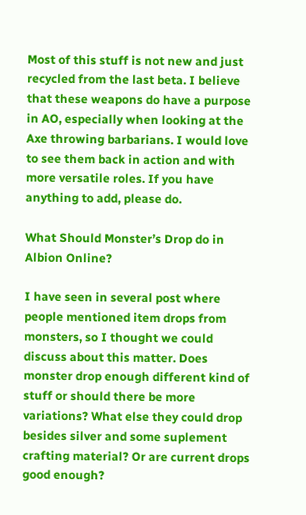Most of this stuff is not new and just recycled from the last beta. I believe that these weapons do have a purpose in AO, especially when looking at the Axe throwing barbarians. I would love to see them back in action and with more versatile roles. If you have anything to add, please do.

What Should Monster’s Drop do in Albion Online?

I have seen in several post where people mentioned item drops from monsters, so I thought we could discuss about this matter. Does monster drop enough different kind of stuff or should there be more variations? What else they could drop besides silver and some suplement crafting material? Or are current drops good enough?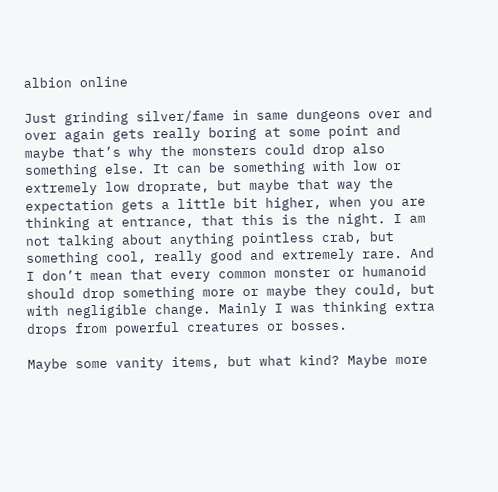albion online

Just grinding silver/fame in same dungeons over and over again gets really boring at some point and maybe that’s why the monsters could drop also something else. It can be something with low or extremely low droprate, but maybe that way the expectation gets a little bit higher, when you are thinking at entrance, that this is the night. I am not talking about anything pointless crab, but something cool, really good and extremely rare. And I don’t mean that every common monster or humanoid should drop something more or maybe they could, but with negligible change. Mainly I was thinking extra drops from powerful creatures or bosses.

Maybe some vanity items, but what kind? Maybe more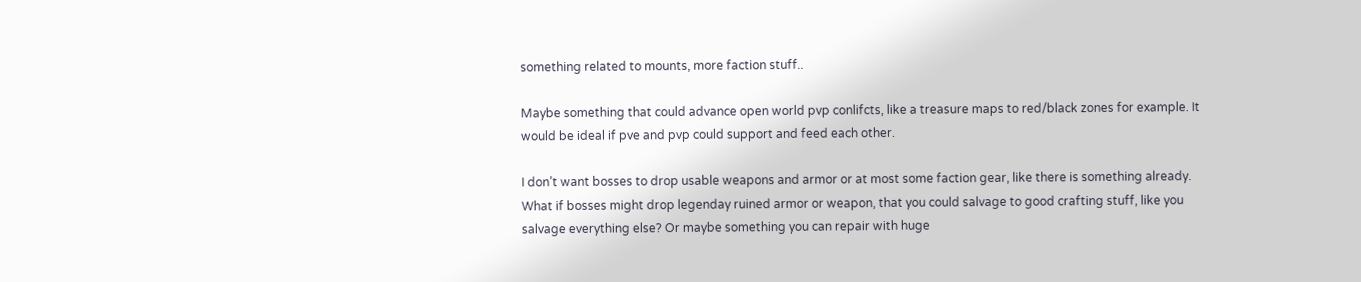something related to mounts, more faction stuff..

Maybe something that could advance open world pvp conlifcts, like a treasure maps to red/black zones for example. It would be ideal if pve and pvp could support and feed each other.

I don’t want bosses to drop usable weapons and armor or at most some faction gear, like there is something already. What if bosses might drop legenday ruined armor or weapon, that you could salvage to good crafting stuff, like you salvage everything else? Or maybe something you can repair with huge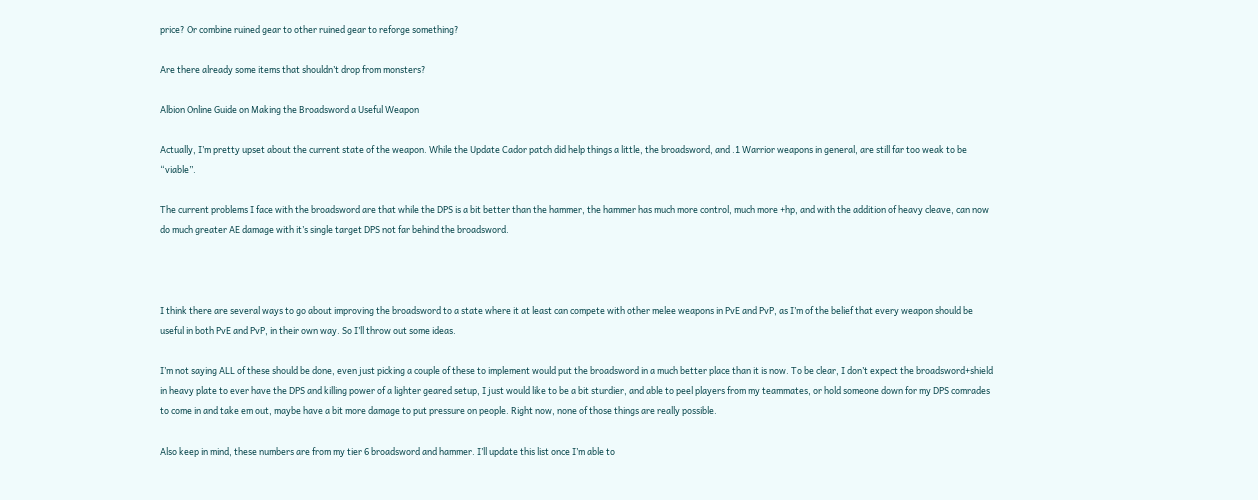price? Or combine ruined gear to other ruined gear to reforge something?

Are there already some items that shouldn’t drop from monsters?

Albion Online Guide on Making the Broadsword a Useful Weapon

Actually, I’m pretty upset about the current state of the weapon. While the Update Cador patch did help things a little, the broadsword, and .1 Warrior weapons in general, are still far too weak to be “viable”.

The current problems I face with the broadsword are that while the DPS is a bit better than the hammer, the hammer has much more control, much more +hp, and with the addition of heavy cleave, can now do much greater AE damage with it’s single target DPS not far behind the broadsword.



I think there are several ways to go about improving the broadsword to a state where it at least can compete with other melee weapons in PvE and PvP, as I’m of the belief that every weapon should be useful in both PvE and PvP, in their own way. So I’ll throw out some ideas.

I’m not saying ALL of these should be done, even just picking a couple of these to implement would put the broadsword in a much better place than it is now. To be clear, I don’t expect the broadsword+shield in heavy plate to ever have the DPS and killing power of a lighter geared setup, I just would like to be a bit sturdier, and able to peel players from my teammates, or hold someone down for my DPS comrades to come in and take em out, maybe have a bit more damage to put pressure on people. Right now, none of those things are really possible.

Also keep in mind, these numbers are from my tier 6 broadsword and hammer. I’ll update this list once I’m able to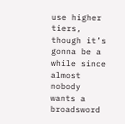use higher tiers, though it’s gonna be a while since almost nobody wants a broadsword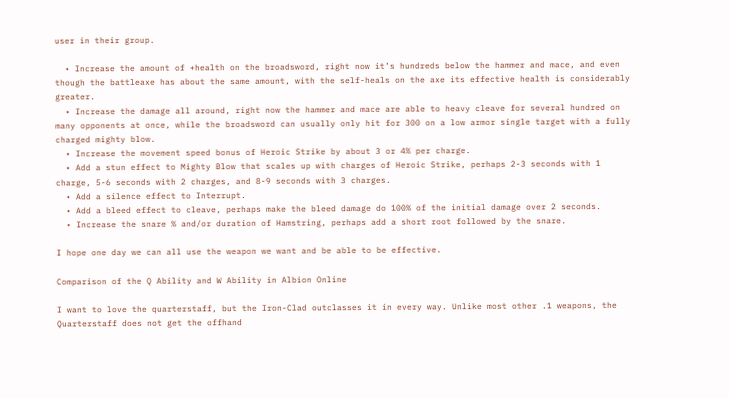user in their group.

  • Increase the amount of +health on the broadsword, right now it’s hundreds below the hammer and mace, and even though the battleaxe has about the same amount, with the self-heals on the axe its effective health is considerably greater.
  • Increase the damage all around, right now the hammer and mace are able to heavy cleave for several hundred on many opponents at once, while the broadsword can usually only hit for 300 on a low armor single target with a fully charged mighty blow.
  • Increase the movement speed bonus of Heroic Strike by about 3 or 4% per charge.
  • Add a stun effect to Mighty Blow that scales up with charges of Heroic Strike, perhaps 2-3 seconds with 1 charge, 5-6 seconds with 2 charges, and 8-9 seconds with 3 charges.
  • Add a silence effect to Interrupt.
  • Add a bleed effect to cleave, perhaps make the bleed damage do 100% of the initial damage over 2 seconds.
  • Increase the snare % and/or duration of Hamstring, perhaps add a short root followed by the snare.

I hope one day we can all use the weapon we want and be able to be effective.

Comparison of the Q Ability and W Ability in Albion Online

I want to love the quarterstaff, but the Iron-Clad outclasses it in every way. Unlike most other .1 weapons, the Quarterstaff does not get the offhand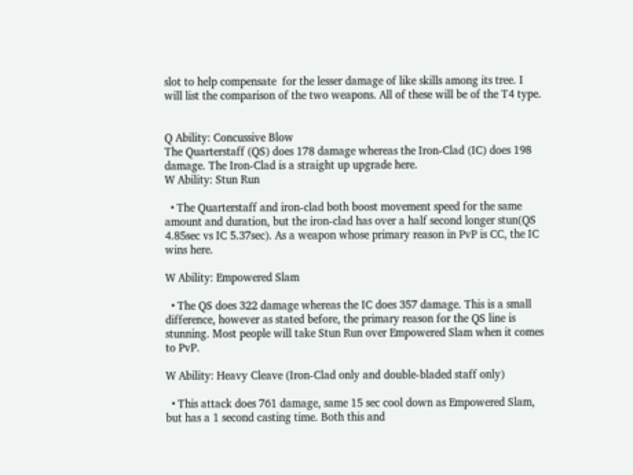slot to help compensate  for the lesser damage of like skills among its tree. I will list the comparison of the two weapons. All of these will be of the T4 type.


Q Ability: Concussive Blow
The Quarterstaff (QS) does 178 damage whereas the Iron-Clad (IC) does 198 damage. The Iron-Clad is a straight up upgrade here.
W Ability: Stun Run

  • The Quarterstaff and iron-clad both boost movement speed for the same amount and duration, but the iron-clad has over a half second longer stun(QS 4.85sec vs IC 5.37sec). As a weapon whose primary reason in PvP is CC, the IC wins here.

W Ability: Empowered Slam

  • The QS does 322 damage whereas the IC does 357 damage. This is a small difference, however as stated before, the primary reason for the QS line is stunning. Most people will take Stun Run over Empowered Slam when it comes to PvP.

W Ability: Heavy Cleave (Iron-Clad only and double-bladed staff only)

  • This attack does 761 damage, same 15 sec cool down as Empowered Slam, but has a 1 second casting time. Both this and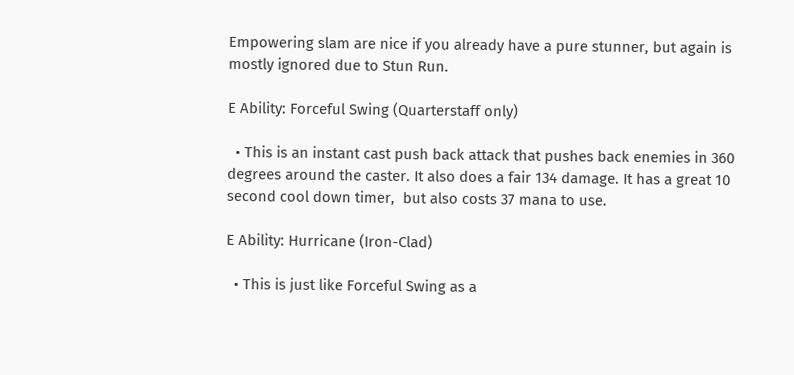Empowering slam are nice if you already have a pure stunner, but again is mostly ignored due to Stun Run.

E Ability: Forceful Swing (Quarterstaff only)

  • This is an instant cast push back attack that pushes back enemies in 360 degrees around the caster. It also does a fair 134 damage. It has a great 10 second cool down timer,  but also costs 37 mana to use.

E Ability: Hurricane (Iron-Clad)

  • This is just like Forceful Swing as a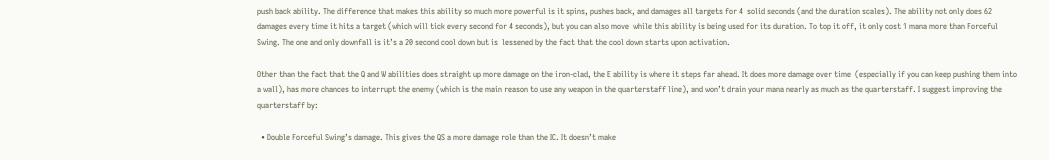push back ability. The difference that makes this ability so much more powerful is it spins, pushes back, and damages all targets for 4  solid seconds (and the duration scales). The ability not only does 62 damages every time it hits a target (which will tick every second for 4 seconds), but you can also move  while this ability is being used for its duration. To top it off, it only cost 1 mana more than Forceful Swing. The one and only downfall is it’s a 20 second cool down but is  lessened by the fact that the cool down starts upon activation.

Other than the fact that the Q and W abilities does straight up more damage on the iron-clad, the E ability is where it steps far ahead. It does more damage over time  (especially if you can keep pushing them into a wall), has more chances to interrupt the enemy (which is the main reason to use any weapon in the quarterstaff line), and won’t drain your mana nearly as much as the quarterstaff. I suggest improving the quarterstaff by:

  • Double Forceful Swing’s damage. This gives the QS a more damage role than the IC. It doesn’t make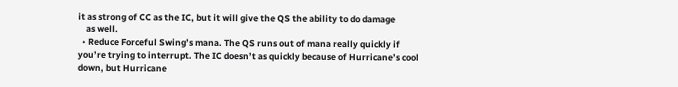it as strong of CC as the IC, but it will give the QS the ability to do damage
    as well.
  • Reduce Forceful Swing’s mana. The QS runs out of mana really quickly if you’re trying to interrupt. The IC doesn’t as quickly because of Hurricane’s cool down, but Hurricane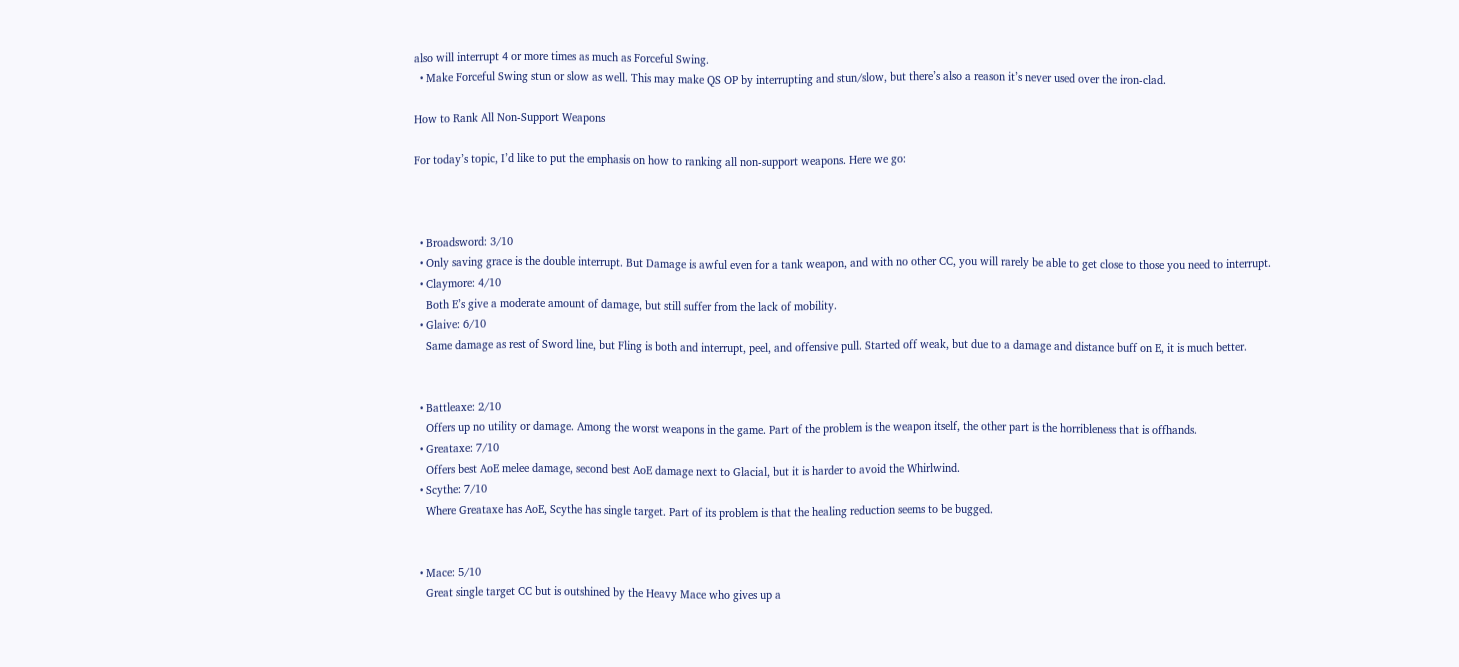also will interrupt 4 or more times as much as Forceful Swing.
  • Make Forceful Swing stun or slow as well. This may make QS OP by interrupting and stun/slow, but there’s also a reason it’s never used over the iron-clad.

How to Rank All Non-Support Weapons

For today’s topic, I’d like to put the emphasis on how to ranking all non-support weapons. Here we go:



  • Broadsword: 3/10
  • Only saving grace is the double interrupt. But Damage is awful even for a tank weapon, and with no other CC, you will rarely be able to get close to those you need to interrupt.
  • Claymore: 4/10
    Both E’s give a moderate amount of damage, but still suffer from the lack of mobility.
  • Glaive: 6/10
    Same damage as rest of Sword line, but Fling is both and interrupt, peel, and offensive pull. Started off weak, but due to a damage and distance buff on E, it is much better.


  • Battleaxe: 2/10
    Offers up no utility or damage. Among the worst weapons in the game. Part of the problem is the weapon itself, the other part is the horribleness that is offhands.
  • Greataxe: 7/10
    Offers best AoE melee damage, second best AoE damage next to Glacial, but it is harder to avoid the Whirlwind.
  • Scythe: 7/10
    Where Greataxe has AoE, Scythe has single target. Part of its problem is that the healing reduction seems to be bugged.


  • Mace: 5/10
    Great single target CC but is outshined by the Heavy Mace who gives up a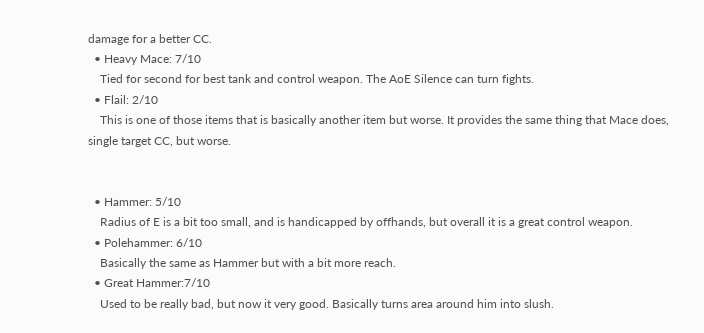damage for a better CC.
  • Heavy Mace: 7/10
    Tied for second for best tank and control weapon. The AoE Silence can turn fights.
  • Flail: 2/10
    This is one of those items that is basically another item but worse. It provides the same thing that Mace does, single target CC, but worse.


  • Hammer: 5/10
    Radius of E is a bit too small, and is handicapped by offhands, but overall it is a great control weapon.
  • Polehammer: 6/10
    Basically the same as Hammer but with a bit more reach.
  • Great Hammer:7/10
    Used to be really bad, but now it very good. Basically turns area around him into slush.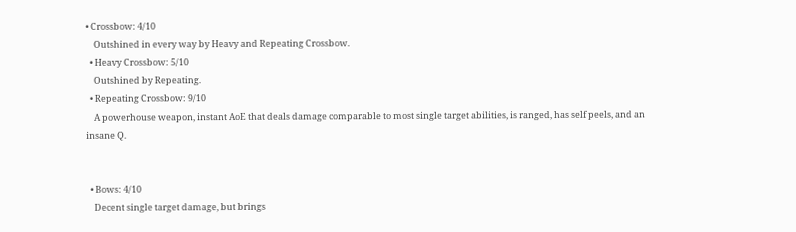• Crossbow: 4/10
    Outshined in every way by Heavy and Repeating Crossbow.
  • Heavy Crossbow: 5/10
    Outshined by Repeating.
  • Repeating Crossbow: 9/10
    A powerhouse weapon, instant AoE that deals damage comparable to most single target abilities, is ranged, has self peels, and an insane Q.


  • Bows: 4/10
    Decent single target damage, but brings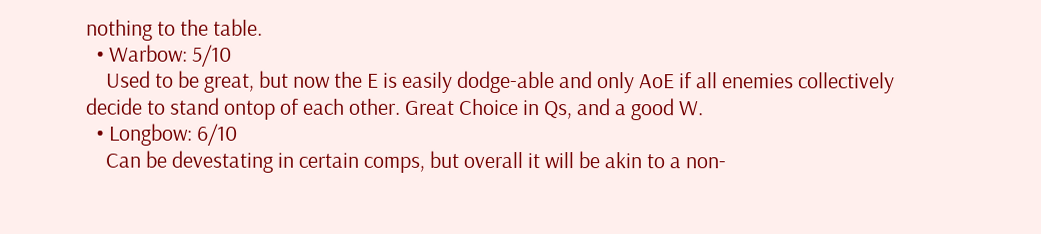nothing to the table.
  • Warbow: 5/10
    Used to be great, but now the E is easily dodge-able and only AoE if all enemies collectively decide to stand ontop of each other. Great Choice in Qs, and a good W.
  • Longbow: 6/10
    Can be devestating in certain comps, but overall it will be akin to a non-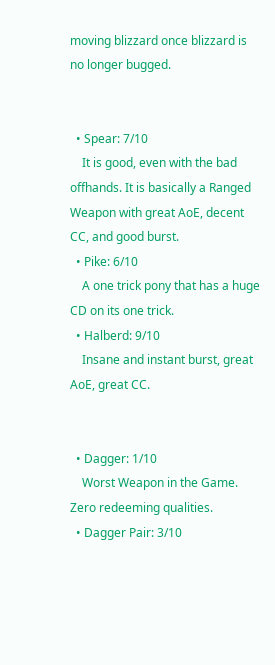moving blizzard once blizzard is no longer bugged.


  • Spear: 7/10
    It is good, even with the bad offhands. It is basically a Ranged Weapon with great AoE, decent CC, and good burst.
  • Pike: 6/10
    A one trick pony that has a huge CD on its one trick.
  • Halberd: 9/10
    Insane and instant burst, great AoE, great CC.


  • Dagger: 1/10
    Worst Weapon in the Game. Zero redeeming qualities.
  • Dagger Pair: 3/10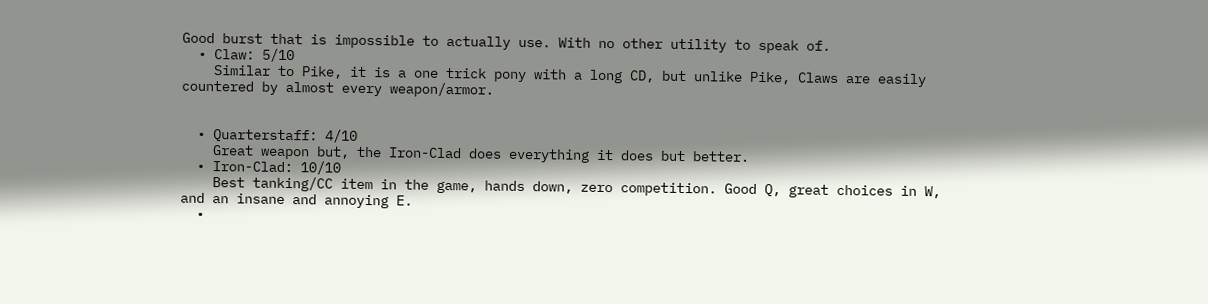Good burst that is impossible to actually use. With no other utility to speak of.
  • Claw: 5/10
    Similar to Pike, it is a one trick pony with a long CD, but unlike Pike, Claws are easily countered by almost every weapon/armor.


  • Quarterstaff: 4/10
    Great weapon but, the Iron-Clad does everything it does but better.
  • Iron-Clad: 10/10
    Best tanking/CC item in the game, hands down, zero competition. Good Q, great choices in W, and an insane and annoying E.
  •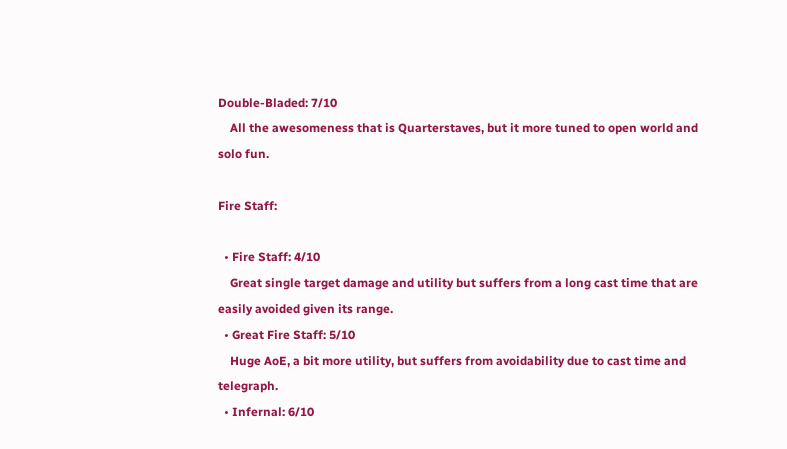Double-Bladed: 7/10
    All the awesomeness that is Quarterstaves, but it more tuned to open world and solo fun.

Fire Staff:

  • Fire Staff: 4/10
    Great single target damage and utility but suffers from a long cast time that are easily avoided given its range.
  • Great Fire Staff: 5/10
    Huge AoE, a bit more utility, but suffers from avoidability due to cast time and telegraph.
  • Infernal: 6/10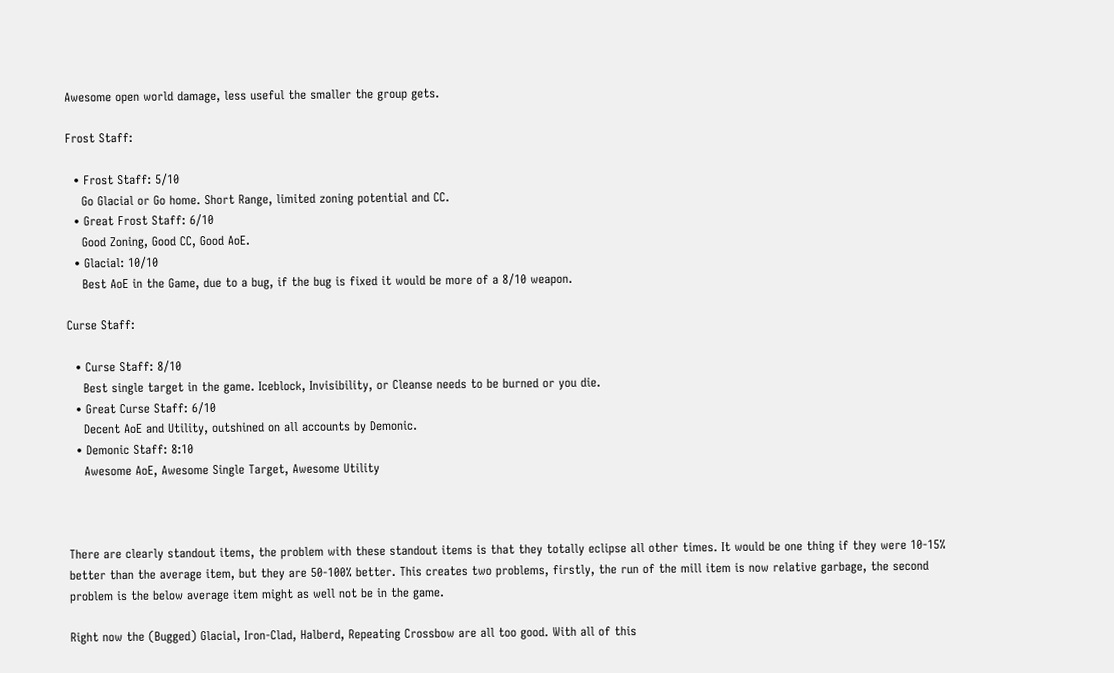Awesome open world damage, less useful the smaller the group gets.

Frost Staff:

  • Frost Staff: 5/10
    Go Glacial or Go home. Short Range, limited zoning potential and CC.
  • Great Frost Staff: 6/10
    Good Zoning, Good CC, Good AoE.
  • Glacial: 10/10
    Best AoE in the Game, due to a bug, if the bug is fixed it would be more of a 8/10 weapon.

Curse Staff:

  • Curse Staff: 8/10
    Best single target in the game. Iceblock, Invisibility, or Cleanse needs to be burned or you die.
  • Great Curse Staff: 6/10
    Decent AoE and Utility, outshined on all accounts by Demonic.
  • Demonic Staff: 8:10
    Awesome AoE, Awesome Single Target, Awesome Utility



There are clearly standout items, the problem with these standout items is that they totally eclipse all other times. It would be one thing if they were 10-15% better than the average item, but they are 50-100% better. This creates two problems, firstly, the run of the mill item is now relative garbage, the second problem is the below average item might as well not be in the game.

Right now the (Bugged) Glacial, Iron-Clad, Halberd, Repeating Crossbow are all too good. With all of this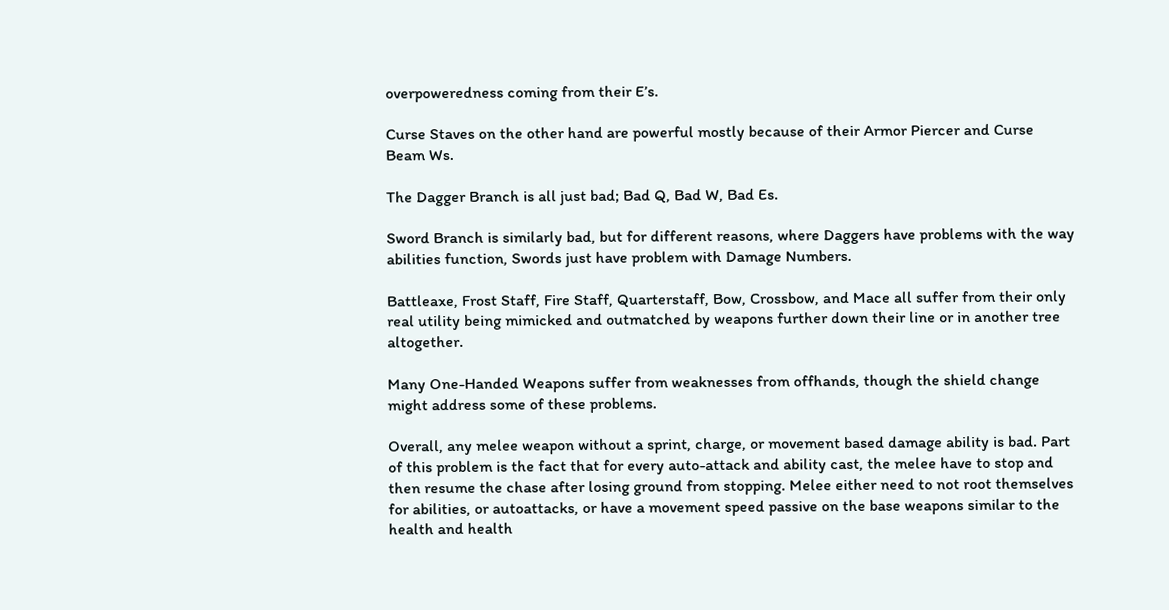overpoweredness coming from their E’s.

Curse Staves on the other hand are powerful mostly because of their Armor Piercer and Curse Beam Ws.

The Dagger Branch is all just bad; Bad Q, Bad W, Bad Es.

Sword Branch is similarly bad, but for different reasons, where Daggers have problems with the way abilities function, Swords just have problem with Damage Numbers.

Battleaxe, Frost Staff, Fire Staff, Quarterstaff, Bow, Crossbow, and Mace all suffer from their only real utility being mimicked and outmatched by weapons further down their line or in another tree altogether.

Many One-Handed Weapons suffer from weaknesses from offhands, though the shield change might address some of these problems.

Overall, any melee weapon without a sprint, charge, or movement based damage ability is bad. Part of this problem is the fact that for every auto-attack and ability cast, the melee have to stop and then resume the chase after losing ground from stopping. Melee either need to not root themselves for abilities, or autoattacks, or have a movement speed passive on the base weapons similar to the health and health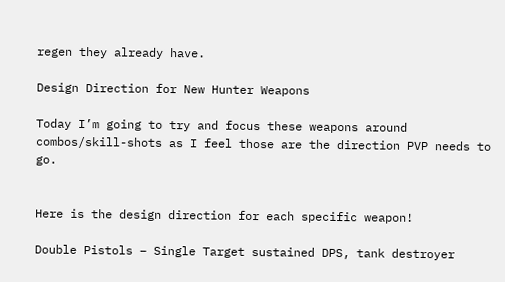regen they already have.

Design Direction for New Hunter Weapons

Today I’m going to try and focus these weapons around combos/skill-shots as I feel those are the direction PVP needs to go.


Here is the design direction for each specific weapon!

Double Pistols – Single Target sustained DPS, tank destroyer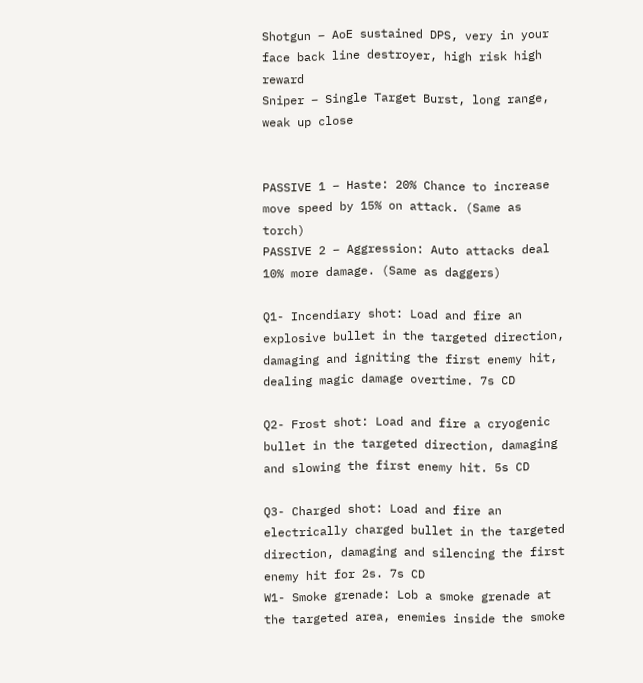Shotgun – AoE sustained DPS, very in your face back line destroyer, high risk high reward
Sniper – Single Target Burst, long range, weak up close


PASSIVE 1 – Haste: 20% Chance to increase move speed by 15% on attack. (Same as torch)
PASSIVE 2 – Aggression: Auto attacks deal 10% more damage. (Same as daggers)

Q1- Incendiary shot: Load and fire an explosive bullet in the targeted direction, damaging and igniting the first enemy hit, dealing magic damage overtime. 7s CD

Q2- Frost shot: Load and fire a cryogenic bullet in the targeted direction, damaging and slowing the first enemy hit. 5s CD

Q3- Charged shot: Load and fire an electrically charged bullet in the targeted direction, damaging and silencing the first enemy hit for 2s. 7s CD
W1- Smoke grenade: Lob a smoke grenade at the targeted area, enemies inside the smoke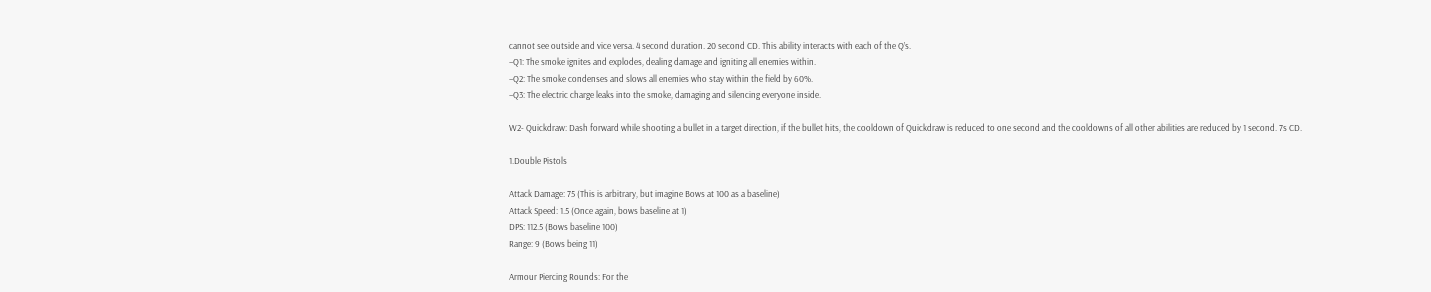cannot see outside and vice versa. 4 second duration. 20 second CD. This ability interacts with each of the Q’s.
–Q1: The smoke ignites and explodes, dealing damage and igniting all enemies within.
–Q2: The smoke condenses and slows all enemies who stay within the field by 60%.
–Q3: The electric charge leaks into the smoke, damaging and silencing everyone inside.

W2- Quickdraw: Dash forward while shooting a bullet in a target direction, if the bullet hits, the cooldown of Quickdraw is reduced to one second and the cooldowns of all other abilities are reduced by 1 second. 7s CD.

1.Double Pistols

Attack Damage: 75 (This is arbitrary, but imagine Bows at 100 as a baseline)
Attack Speed: 1.5 (Once again, bows baseline at 1)
DPS: 112.5 (Bows baseline 100)
Range: 9 (Bows being 11)

Armour Piercing Rounds: For the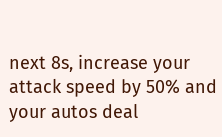next 8s, increase your attack speed by 50% and your autos deal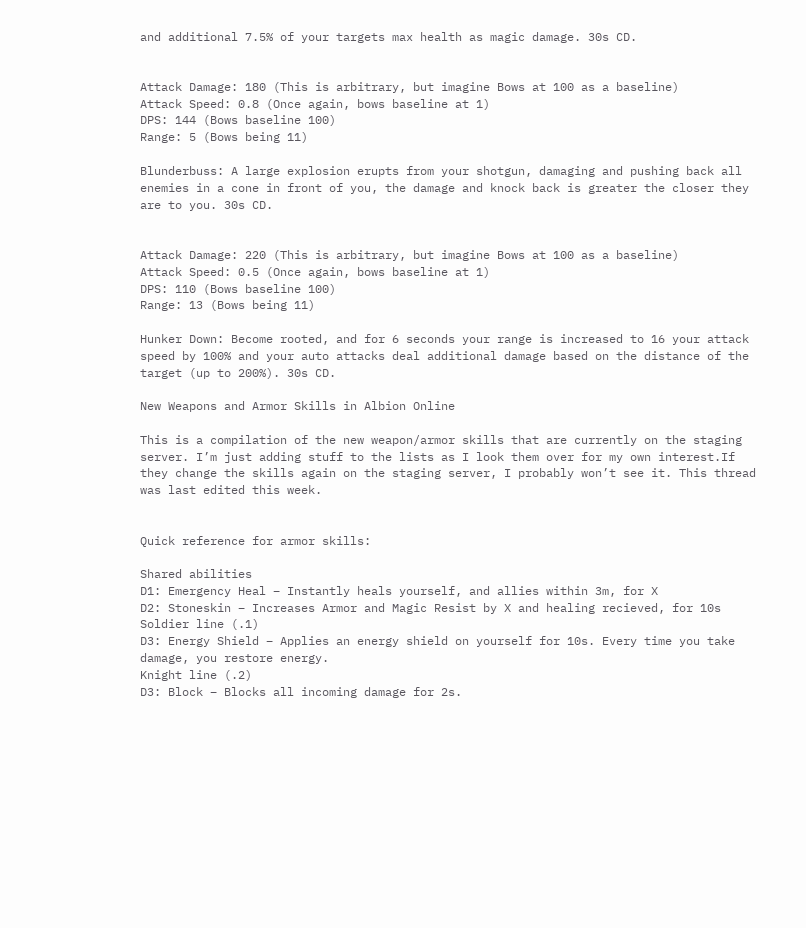and additional 7.5% of your targets max health as magic damage. 30s CD.


Attack Damage: 180 (This is arbitrary, but imagine Bows at 100 as a baseline)
Attack Speed: 0.8 (Once again, bows baseline at 1)
DPS: 144 (Bows baseline 100)
Range: 5 (Bows being 11)

Blunderbuss: A large explosion erupts from your shotgun, damaging and pushing back all enemies in a cone in front of you, the damage and knock back is greater the closer they are to you. 30s CD.


Attack Damage: 220 (This is arbitrary, but imagine Bows at 100 as a baseline)
Attack Speed: 0.5 (Once again, bows baseline at 1)
DPS: 110 (Bows baseline 100)
Range: 13 (Bows being 11)

Hunker Down: Become rooted, and for 6 seconds your range is increased to 16 your attack speed by 100% and your auto attacks deal additional damage based on the distance of the target (up to 200%). 30s CD.

New Weapons and Armor Skills in Albion Online

This is a compilation of the new weapon/armor skills that are currently on the staging server. I’m just adding stuff to the lists as I look them over for my own interest.If they change the skills again on the staging server, I probably won’t see it. This thread was last edited this week.


Quick reference for armor skills:

Shared abilities
D1: Emergency Heal – Instantly heals yourself, and allies within 3m, for X
D2: Stoneskin – Increases Armor and Magic Resist by X and healing recieved, for 10s
Soldier line (.1)
D3: Energy Shield – Applies an energy shield on yourself for 10s. Every time you take damage, you restore energy.
Knight line (.2)
D3: Block – Blocks all incoming damage for 2s.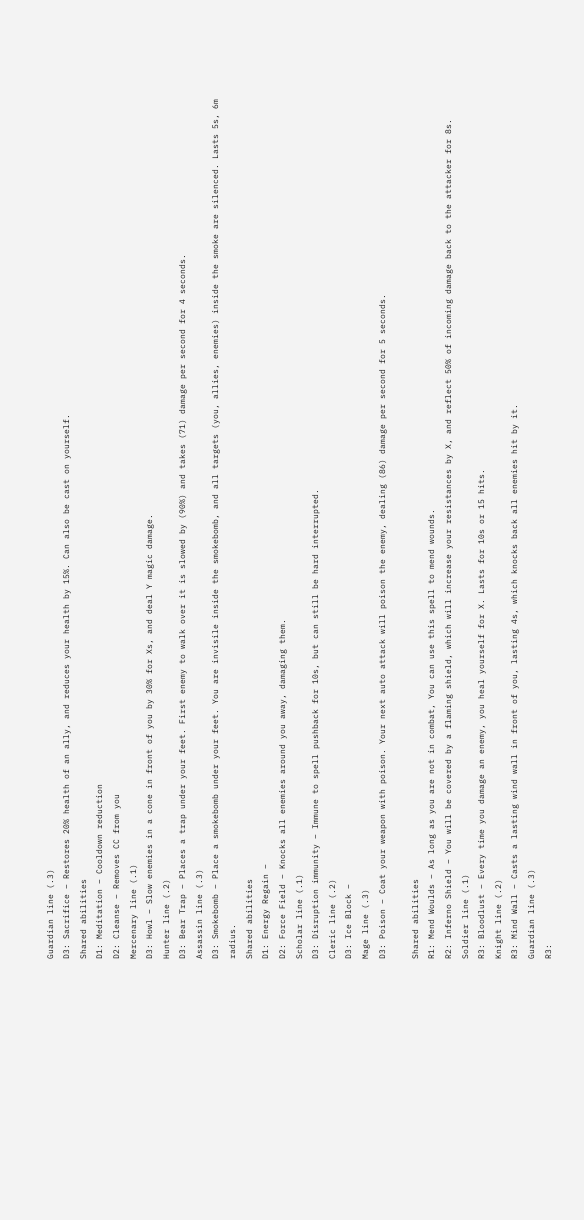Guardian line (.3)
D3: Sacrifice – Restores 20% health of an ally, and reduces your health by 15%. Can also be cast on yourself.
Shared abilities
D1: Meditation – Cooldown reduction
D2: Cleanse – Removes CC from you
Mercenary line (.1)
D3: Howl – Slow enemies in a cone in front of you by 30% for Xs, and deal Y magic damage.
Hunter line (.2)
D3: Bear Trap – Places a trap under your feet. First enemy to walk over it is slowed by (90%) and takes (71) damage per second for 4 seconds.
Assassin line (.3)
D3: Smokebomb – Place a smokebomb under your feet. You are invisile inside the smokebomb, and all targets (you, allies, enemies) inside the smoke are silenced. Lasts 5s, 6m radius.
Shared abilities
D1: Energy Regain –
D2: Force Field – Knocks all enemies around you away, damaging them.
Scholar line (.1)
D3: Disruption immunity – Immune to spell pushback for 10s, but can still be hard interrupted.
Cleric line (.2)
D3: Ice Block –
Mage line (.3)
D3: Poison – Coat your weapon with poison. Your next auto attack will poison the enemy, dealing (86) damage per second for 5 seconds.

Shared abilities
R1: Mend Woulds – As long as you are not in combat, You can use this spell to mend wounds.
R2: Inferno Shield – You will be covered by a flaming shield, which will increase your resistances by X, and reflect 50% of incoming damage back to the attacker for 8s.
Soldier line (.1)
R3: Bloodlust – Every time you damage an enemy, you heal yourself for X. Lasts for 10s or 15 hits.
Knight line (.2)
R3: Mind Wall – Casts a lasting wind wall in front of you, lasting 4s, which knocks back all enemies hit by it.
Guardian line (.3)
R3: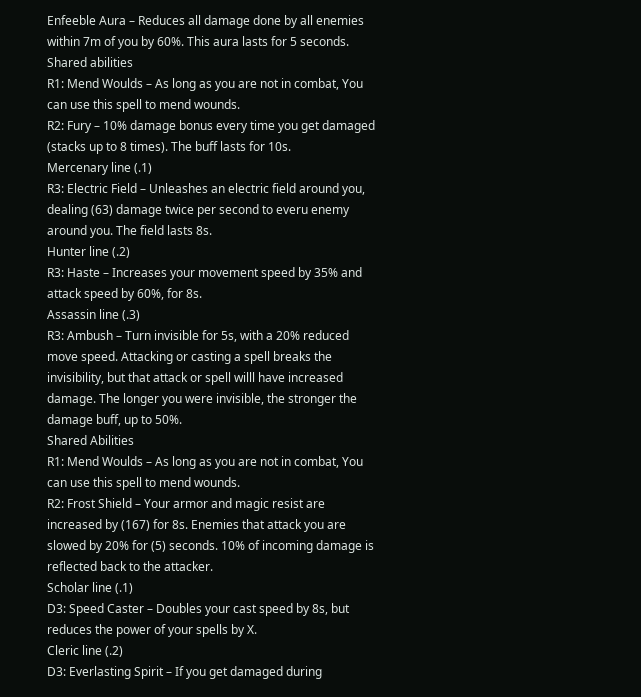Enfeeble Aura – Reduces all damage done by all enemies within 7m of you by 60%. This aura lasts for 5 seconds.
Shared abilities
R1: Mend Woulds – As long as you are not in combat, You can use this spell to mend wounds.
R2: Fury – 10% damage bonus every time you get damaged (stacks up to 8 times). The buff lasts for 10s.
Mercenary line (.1)
R3: Electric Field – Unleashes an electric field around you, dealing (63) damage twice per second to everu enemy around you. The field lasts 8s.
Hunter line (.2)
R3: Haste – Increases your movement speed by 35% and attack speed by 60%, for 8s.
Assassin line (.3)
R3: Ambush – Turn invisible for 5s, with a 20% reduced move speed. Attacking or casting a spell breaks the invisibility, but that attack or spell willl have increased damage. The longer you were invisible, the stronger the damage buff, up to 50%.
Shared Abilities
R1: Mend Woulds – As long as you are not in combat, You can use this spell to mend wounds.
R2: Frost Shield – Your armor and magic resist are increased by (167) for 8s. Enemies that attack you are slowed by 20% for (5) seconds. 10% of incoming damage is reflected back to the attacker.
Scholar line (.1)
D3: Speed Caster – Doubles your cast speed by 8s, but reduces the power of your spells by X.
Cleric line (.2)
D3: Everlasting Spirit – If you get damaged during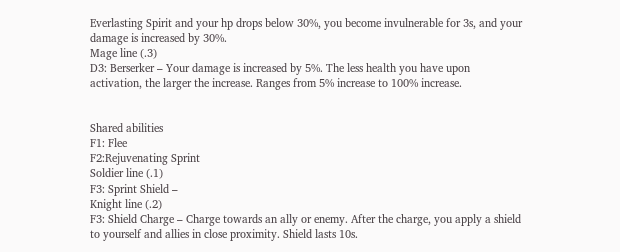Everlasting Spirit and your hp drops below 30%, you become invulnerable for 3s, and your damage is increased by 30%.
Mage line (.3)
D3: Berserker – Your damage is increased by 5%. The less health you have upon activation, the larger the increase. Ranges from 5% increase to 100% increase.


Shared abilities
F1: Flee
F2:Rejuvenating Sprint
Soldier line (.1)
F3: Sprint Shield –
Knight line (.2)
F3: Shield Charge – Charge towards an ally or enemy. After the charge, you apply a shield to yourself and allies in close proximity. Shield lasts 10s.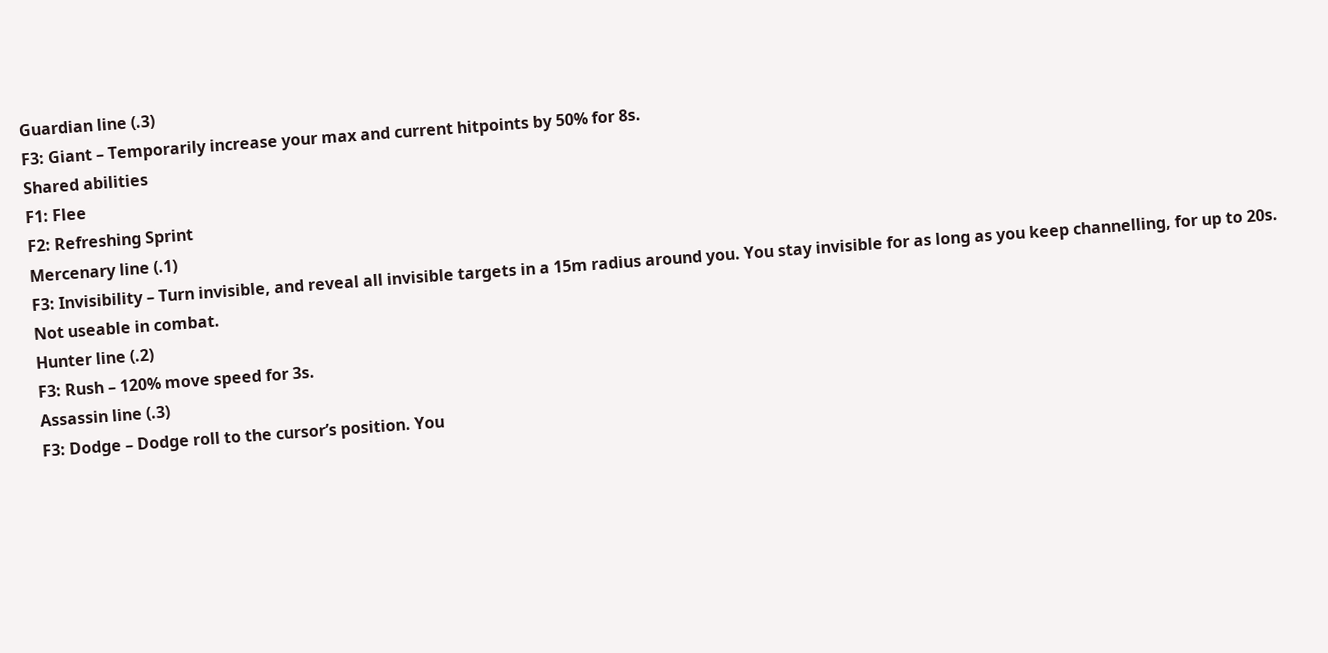Guardian line (.3)
F3: Giant – Temporarily increase your max and current hitpoints by 50% for 8s.
Shared abilities
F1: Flee
F2: Refreshing Sprint
Mercenary line (.1)
F3: Invisibility – Turn invisible, and reveal all invisible targets in a 15m radius around you. You stay invisible for as long as you keep channelling, for up to 20s. Not useable in combat.
Hunter line (.2)
F3: Rush – 120% move speed for 3s.
Assassin line (.3)
F3: Dodge – Dodge roll to the cursor’s position. You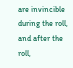are invincible during the roll, and after the roll,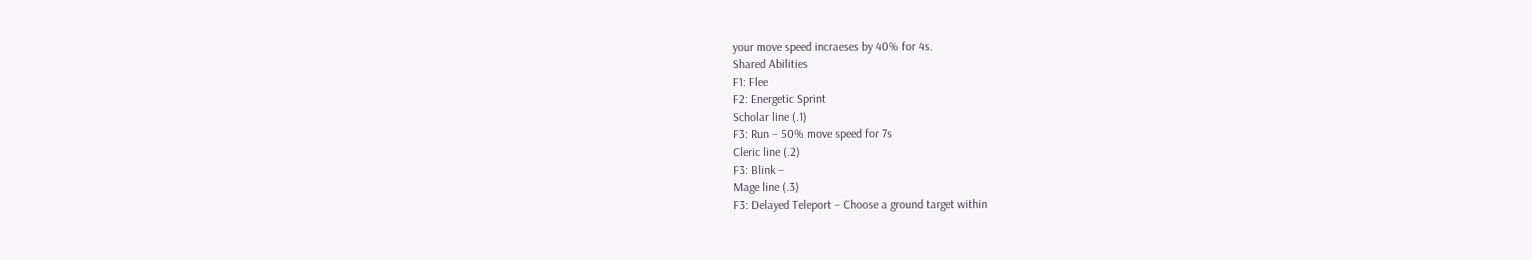your move speed incraeses by 40% for 4s.
Shared Abilities
F1: Flee
F2: Energetic Sprint
Scholar line (.1)
F3: Run – 50% move speed for 7s
Cleric line (.2)
F3: Blink –
Mage line (.3)
F3: Delayed Teleport – Choose a ground target within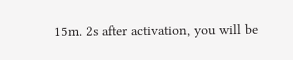15m. 2s after activation, you will be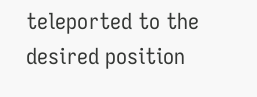teleported to the desired position